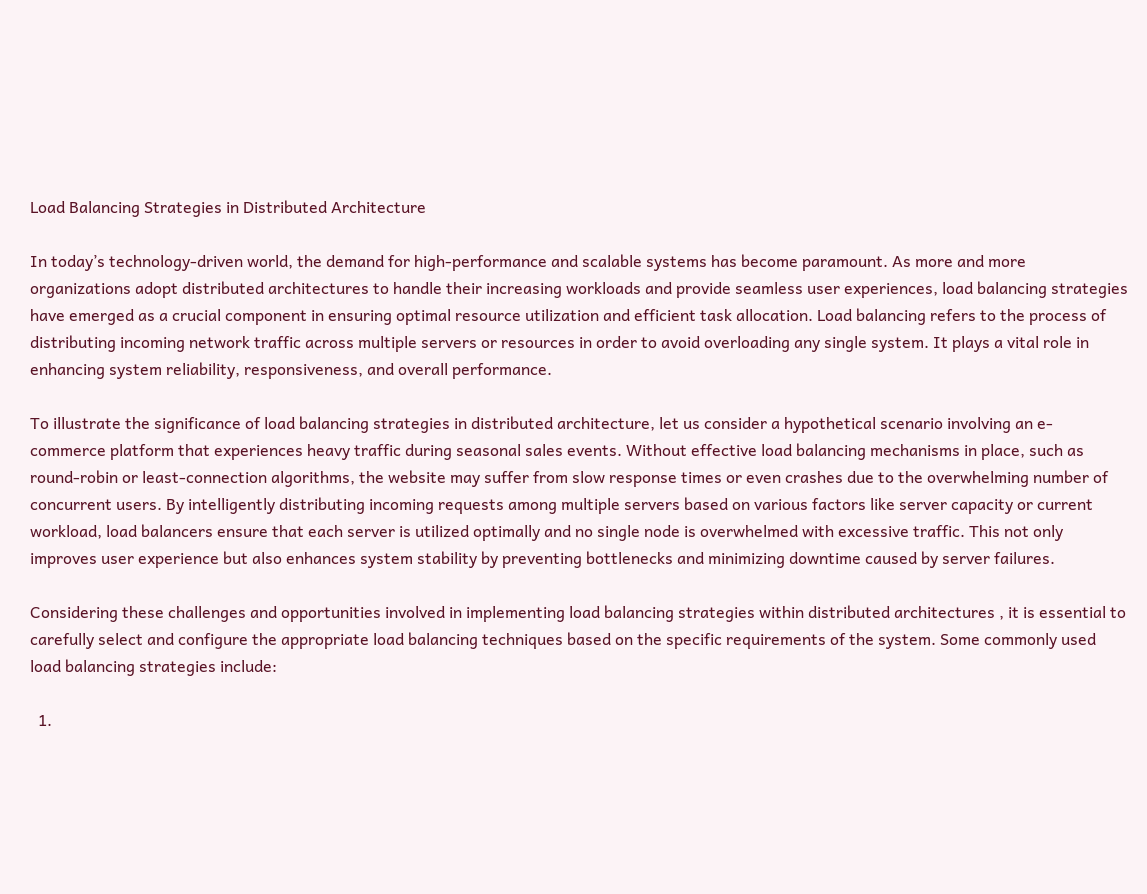Load Balancing Strategies in Distributed Architecture

In today’s technology-driven world, the demand for high-performance and scalable systems has become paramount. As more and more organizations adopt distributed architectures to handle their increasing workloads and provide seamless user experiences, load balancing strategies have emerged as a crucial component in ensuring optimal resource utilization and efficient task allocation. Load balancing refers to the process of distributing incoming network traffic across multiple servers or resources in order to avoid overloading any single system. It plays a vital role in enhancing system reliability, responsiveness, and overall performance.

To illustrate the significance of load balancing strategies in distributed architecture, let us consider a hypothetical scenario involving an e-commerce platform that experiences heavy traffic during seasonal sales events. Without effective load balancing mechanisms in place, such as round-robin or least-connection algorithms, the website may suffer from slow response times or even crashes due to the overwhelming number of concurrent users. By intelligently distributing incoming requests among multiple servers based on various factors like server capacity or current workload, load balancers ensure that each server is utilized optimally and no single node is overwhelmed with excessive traffic. This not only improves user experience but also enhances system stability by preventing bottlenecks and minimizing downtime caused by server failures.

Considering these challenges and opportunities involved in implementing load balancing strategies within distributed architectures , it is essential to carefully select and configure the appropriate load balancing techniques based on the specific requirements of the system. Some commonly used load balancing strategies include:

  1.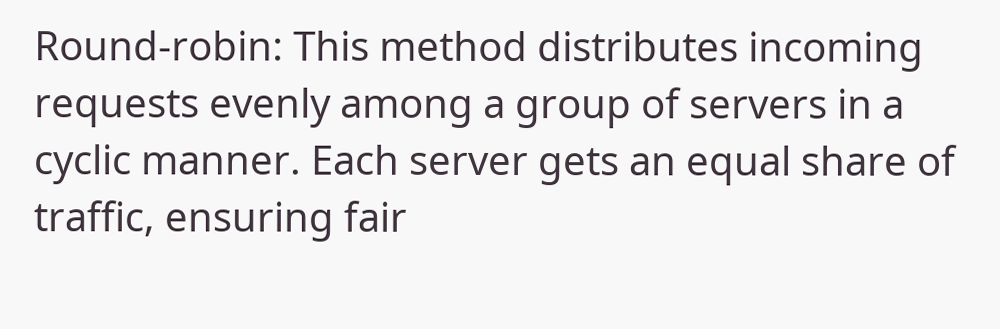Round-robin: This method distributes incoming requests evenly among a group of servers in a cyclic manner. Each server gets an equal share of traffic, ensuring fair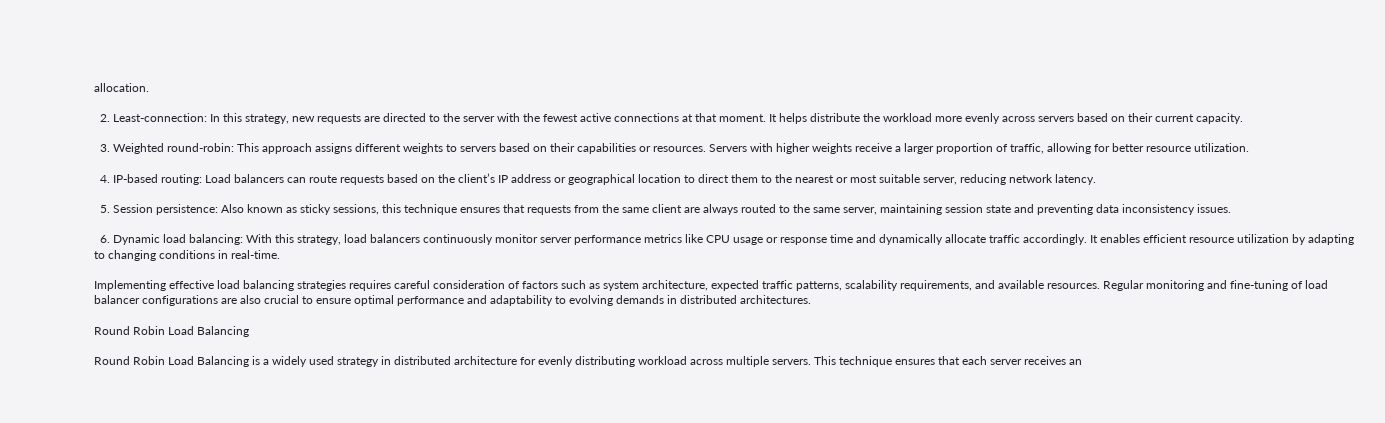allocation.

  2. Least-connection: In this strategy, new requests are directed to the server with the fewest active connections at that moment. It helps distribute the workload more evenly across servers based on their current capacity.

  3. Weighted round-robin: This approach assigns different weights to servers based on their capabilities or resources. Servers with higher weights receive a larger proportion of traffic, allowing for better resource utilization.

  4. IP-based routing: Load balancers can route requests based on the client’s IP address or geographical location to direct them to the nearest or most suitable server, reducing network latency.

  5. Session persistence: Also known as sticky sessions, this technique ensures that requests from the same client are always routed to the same server, maintaining session state and preventing data inconsistency issues.

  6. Dynamic load balancing: With this strategy, load balancers continuously monitor server performance metrics like CPU usage or response time and dynamically allocate traffic accordingly. It enables efficient resource utilization by adapting to changing conditions in real-time.

Implementing effective load balancing strategies requires careful consideration of factors such as system architecture, expected traffic patterns, scalability requirements, and available resources. Regular monitoring and fine-tuning of load balancer configurations are also crucial to ensure optimal performance and adaptability to evolving demands in distributed architectures.

Round Robin Load Balancing

Round Robin Load Balancing is a widely used strategy in distributed architecture for evenly distributing workload across multiple servers. This technique ensures that each server receives an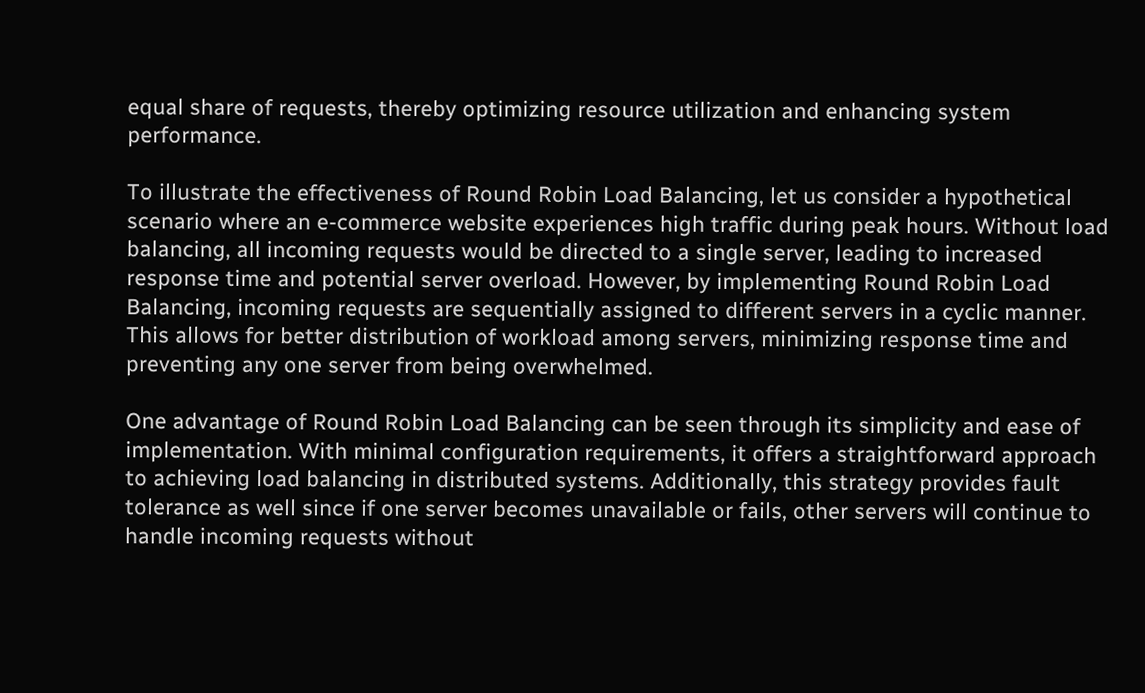equal share of requests, thereby optimizing resource utilization and enhancing system performance.

To illustrate the effectiveness of Round Robin Load Balancing, let us consider a hypothetical scenario where an e-commerce website experiences high traffic during peak hours. Without load balancing, all incoming requests would be directed to a single server, leading to increased response time and potential server overload. However, by implementing Round Robin Load Balancing, incoming requests are sequentially assigned to different servers in a cyclic manner. This allows for better distribution of workload among servers, minimizing response time and preventing any one server from being overwhelmed.

One advantage of Round Robin Load Balancing can be seen through its simplicity and ease of implementation. With minimal configuration requirements, it offers a straightforward approach to achieving load balancing in distributed systems. Additionally, this strategy provides fault tolerance as well since if one server becomes unavailable or fails, other servers will continue to handle incoming requests without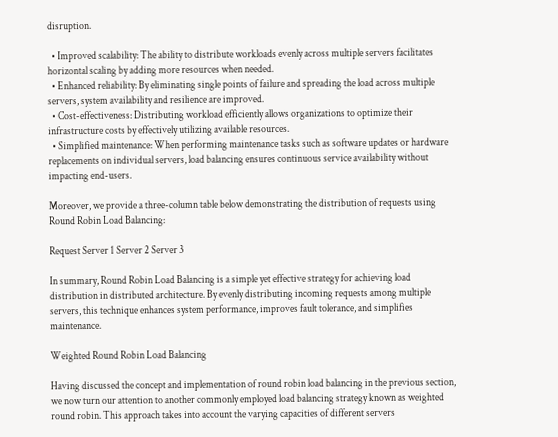disruption.

  • Improved scalability: The ability to distribute workloads evenly across multiple servers facilitates horizontal scaling by adding more resources when needed.
  • Enhanced reliability: By eliminating single points of failure and spreading the load across multiple servers, system availability and resilience are improved.
  • Cost-effectiveness: Distributing workload efficiently allows organizations to optimize their infrastructure costs by effectively utilizing available resources.
  • Simplified maintenance: When performing maintenance tasks such as software updates or hardware replacements on individual servers, load balancing ensures continuous service availability without impacting end-users.

Moreover, we provide a three-column table below demonstrating the distribution of requests using Round Robin Load Balancing:

Request Server 1 Server 2 Server 3

In summary, Round Robin Load Balancing is a simple yet effective strategy for achieving load distribution in distributed architecture. By evenly distributing incoming requests among multiple servers, this technique enhances system performance, improves fault tolerance, and simplifies maintenance.

Weighted Round Robin Load Balancing

Having discussed the concept and implementation of round robin load balancing in the previous section, we now turn our attention to another commonly employed load balancing strategy known as weighted round robin. This approach takes into account the varying capacities of different servers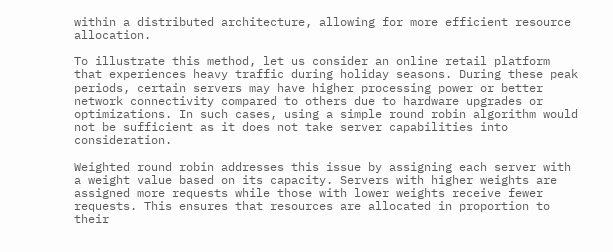within a distributed architecture, allowing for more efficient resource allocation.

To illustrate this method, let us consider an online retail platform that experiences heavy traffic during holiday seasons. During these peak periods, certain servers may have higher processing power or better network connectivity compared to others due to hardware upgrades or optimizations. In such cases, using a simple round robin algorithm would not be sufficient as it does not take server capabilities into consideration.

Weighted round robin addresses this issue by assigning each server with a weight value based on its capacity. Servers with higher weights are assigned more requests while those with lower weights receive fewer requests. This ensures that resources are allocated in proportion to their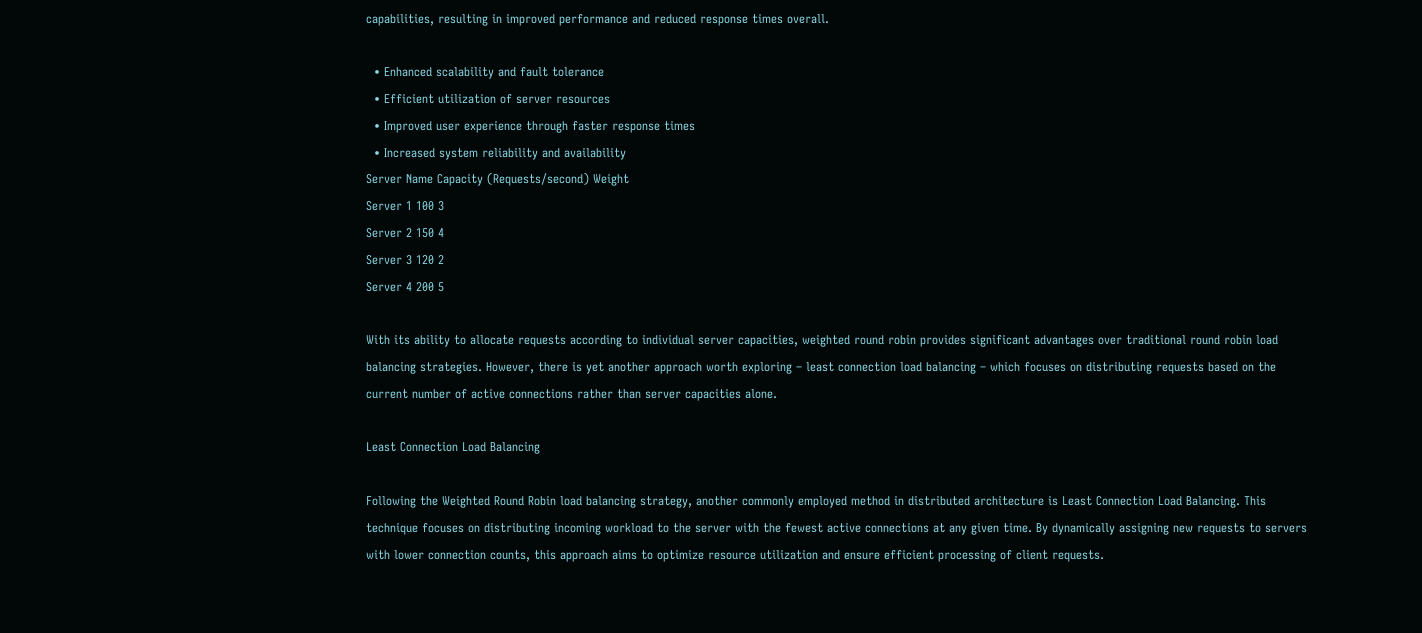capabilities, resulting in improved performance and reduced response times overall.

  • Enhanced scalability and fault tolerance
  • Efficient utilization of server resources
  • Improved user experience through faster response times
  • Increased system reliability and availability
Server Name Capacity (Requests/second) Weight
Server 1 100 3
Server 2 150 4
Server 3 120 2
Server 4 200 5

With its ability to allocate requests according to individual server capacities, weighted round robin provides significant advantages over traditional round robin load balancing strategies. However, there is yet another approach worth exploring – least connection load balancing – which focuses on distributing requests based on the current number of active connections rather than server capacities alone.

Least Connection Load Balancing

Following the Weighted Round Robin load balancing strategy, another commonly employed method in distributed architecture is Least Connection Load Balancing. This technique focuses on distributing incoming workload to the server with the fewest active connections at any given time. By dynamically assigning new requests to servers with lower connection counts, this approach aims to optimize resource utilization and ensure efficient processing of client requests.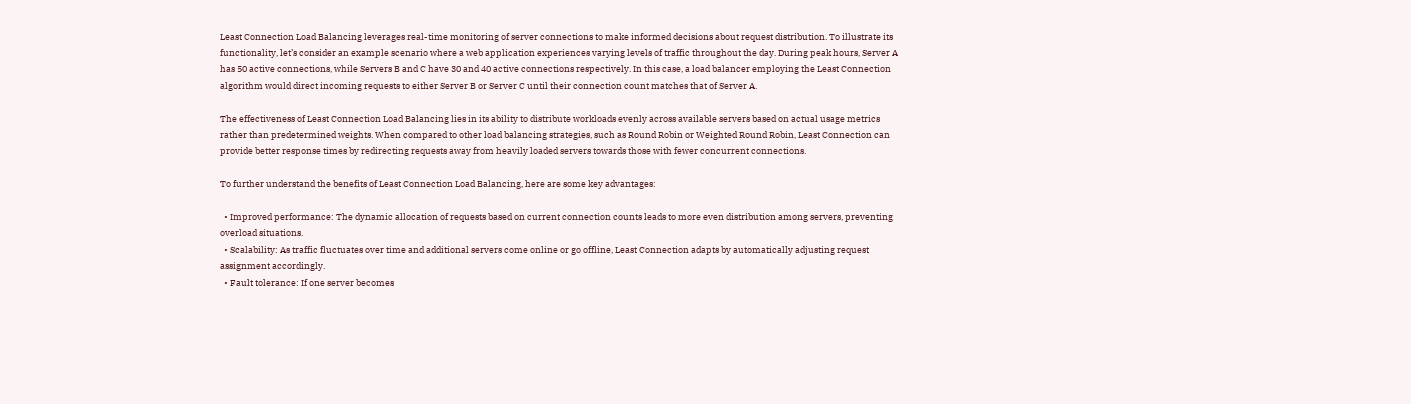Least Connection Load Balancing leverages real-time monitoring of server connections to make informed decisions about request distribution. To illustrate its functionality, let’s consider an example scenario where a web application experiences varying levels of traffic throughout the day. During peak hours, Server A has 50 active connections, while Servers B and C have 30 and 40 active connections respectively. In this case, a load balancer employing the Least Connection algorithm would direct incoming requests to either Server B or Server C until their connection count matches that of Server A.

The effectiveness of Least Connection Load Balancing lies in its ability to distribute workloads evenly across available servers based on actual usage metrics rather than predetermined weights. When compared to other load balancing strategies, such as Round Robin or Weighted Round Robin, Least Connection can provide better response times by redirecting requests away from heavily loaded servers towards those with fewer concurrent connections.

To further understand the benefits of Least Connection Load Balancing, here are some key advantages:

  • Improved performance: The dynamic allocation of requests based on current connection counts leads to more even distribution among servers, preventing overload situations.
  • Scalability: As traffic fluctuates over time and additional servers come online or go offline, Least Connection adapts by automatically adjusting request assignment accordingly.
  • Fault tolerance: If one server becomes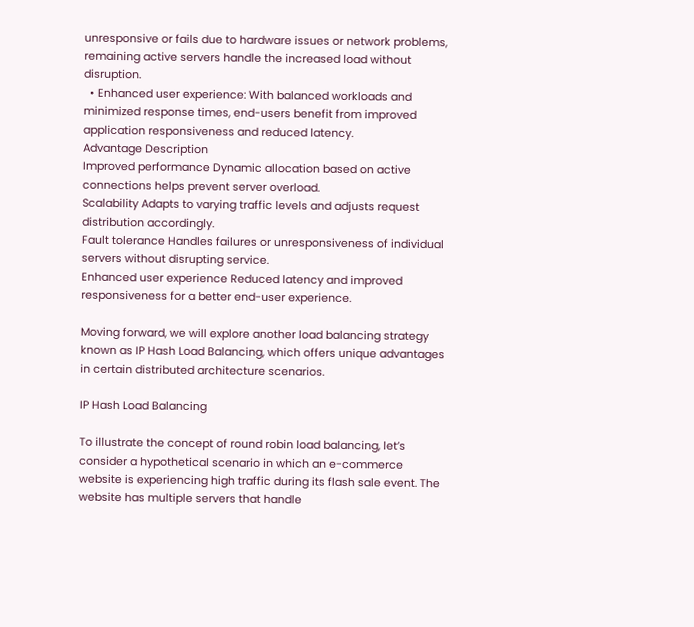unresponsive or fails due to hardware issues or network problems, remaining active servers handle the increased load without disruption.
  • Enhanced user experience: With balanced workloads and minimized response times, end-users benefit from improved application responsiveness and reduced latency.
Advantage Description
Improved performance Dynamic allocation based on active connections helps prevent server overload.
Scalability Adapts to varying traffic levels and adjusts request distribution accordingly.
Fault tolerance Handles failures or unresponsiveness of individual servers without disrupting service.
Enhanced user experience Reduced latency and improved responsiveness for a better end-user experience.

Moving forward, we will explore another load balancing strategy known as IP Hash Load Balancing, which offers unique advantages in certain distributed architecture scenarios.

IP Hash Load Balancing

To illustrate the concept of round robin load balancing, let’s consider a hypothetical scenario in which an e-commerce website is experiencing high traffic during its flash sale event. The website has multiple servers that handle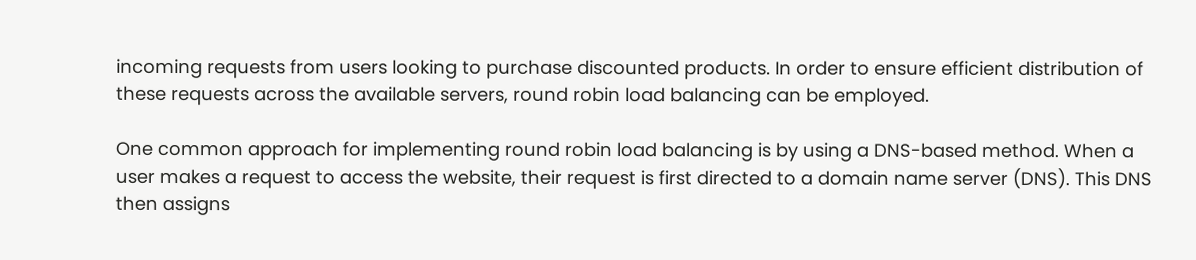incoming requests from users looking to purchase discounted products. In order to ensure efficient distribution of these requests across the available servers, round robin load balancing can be employed.

One common approach for implementing round robin load balancing is by using a DNS-based method. When a user makes a request to access the website, their request is first directed to a domain name server (DNS). This DNS then assigns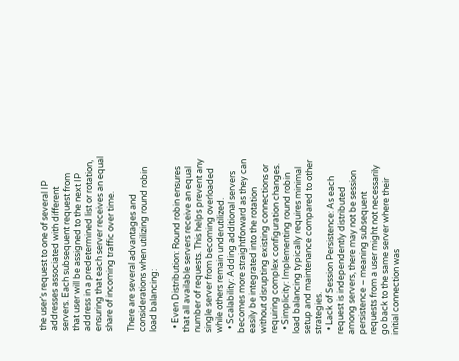the user’s request to one of several IP addresses associated with different servers. Each subsequent request from that user will be assigned to the next IP address in a predetermined list or rotation, ensuring that each server receives an equal share of incoming traffic over time.

There are several advantages and considerations when utilizing round robin load balancing:

  • Even Distribution: Round robin ensures that all available servers receive an equal number of requests. This helps prevent any single server from becoming overloaded while others remain underutilized.
  • Scalability: Adding additional servers becomes more straightforward as they can easily be integrated into the rotation without disrupting existing connections or requiring complex configuration changes.
  • Simplicity: Implementing round robin load balancing typically requires minimal setup and maintenance compared to other strategies.
  • Lack of Session Persistence: As each request is independently distributed among servers, there may not be session persistence – meaning subsequent requests from a user might not necessarily go back to the same server where their initial connection was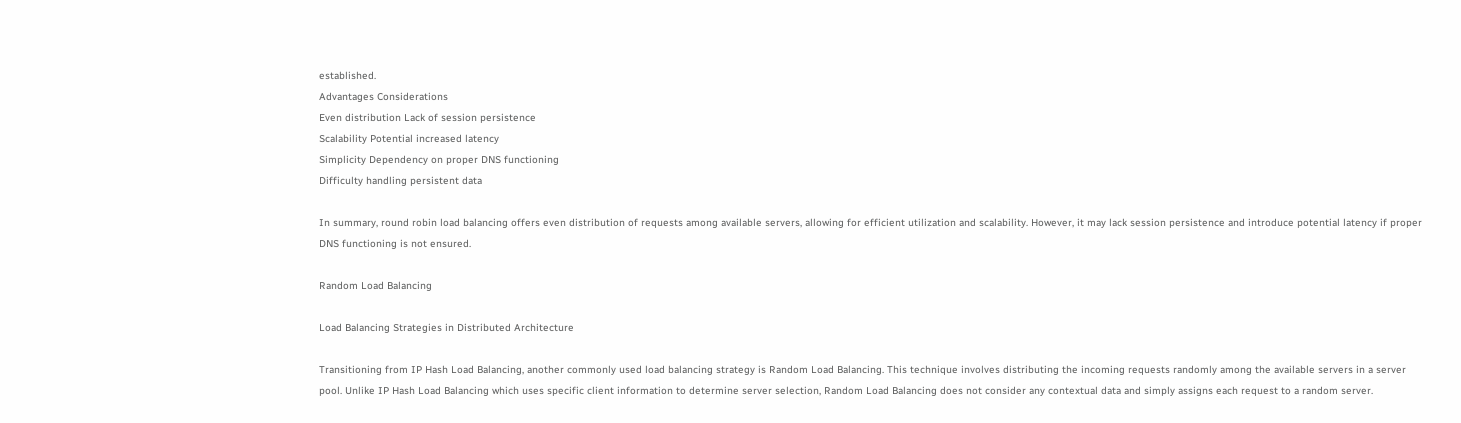established.
Advantages Considerations
Even distribution Lack of session persistence
Scalability Potential increased latency
Simplicity Dependency on proper DNS functioning
Difficulty handling persistent data

In summary, round robin load balancing offers even distribution of requests among available servers, allowing for efficient utilization and scalability. However, it may lack session persistence and introduce potential latency if proper DNS functioning is not ensured.

Random Load Balancing

Load Balancing Strategies in Distributed Architecture

Transitioning from IP Hash Load Balancing, another commonly used load balancing strategy is Random Load Balancing. This technique involves distributing the incoming requests randomly among the available servers in a server pool. Unlike IP Hash Load Balancing which uses specific client information to determine server selection, Random Load Balancing does not consider any contextual data and simply assigns each request to a random server.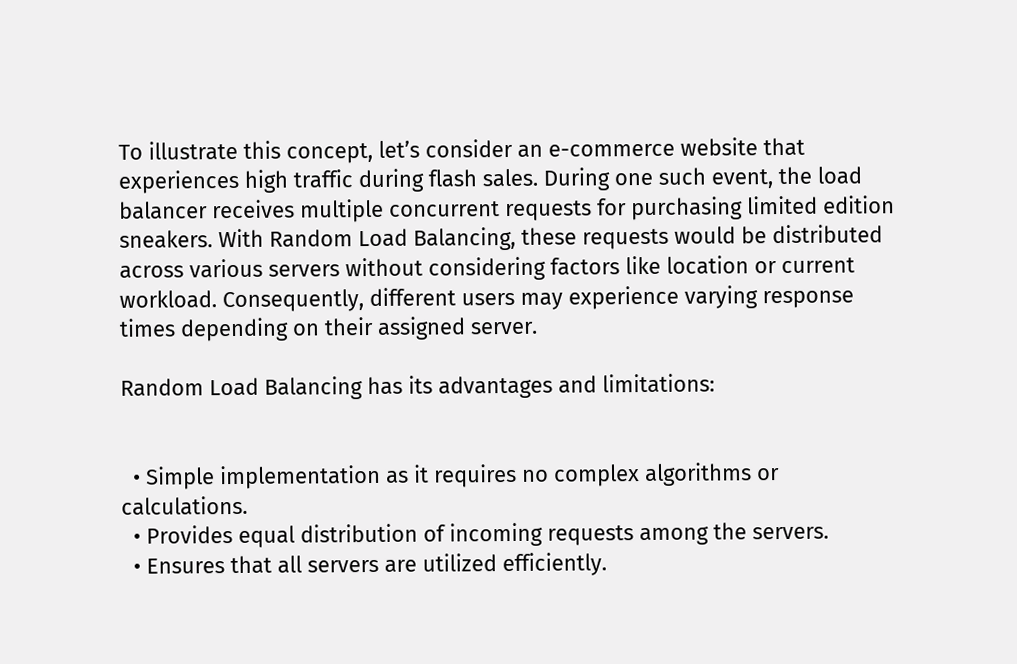To illustrate this concept, let’s consider an e-commerce website that experiences high traffic during flash sales. During one such event, the load balancer receives multiple concurrent requests for purchasing limited edition sneakers. With Random Load Balancing, these requests would be distributed across various servers without considering factors like location or current workload. Consequently, different users may experience varying response times depending on their assigned server.

Random Load Balancing has its advantages and limitations:


  • Simple implementation as it requires no complex algorithms or calculations.
  • Provides equal distribution of incoming requests among the servers.
  • Ensures that all servers are utilized efficiently.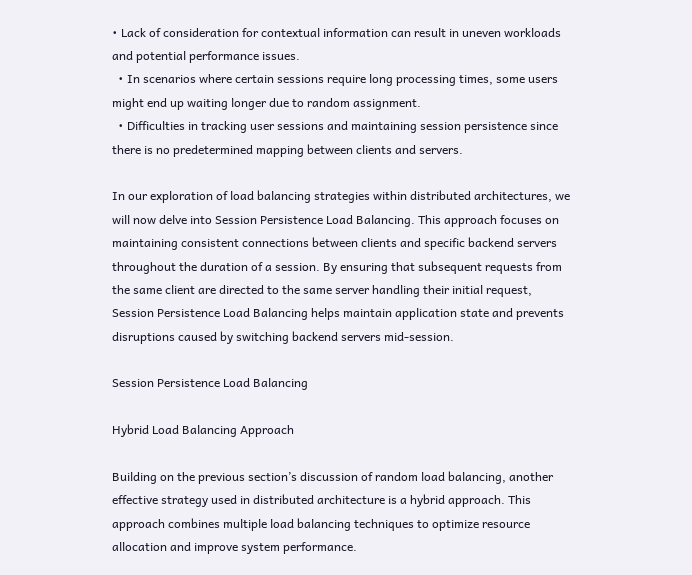• Lack of consideration for contextual information can result in uneven workloads and potential performance issues.
  • In scenarios where certain sessions require long processing times, some users might end up waiting longer due to random assignment.
  • Difficulties in tracking user sessions and maintaining session persistence since there is no predetermined mapping between clients and servers.

In our exploration of load balancing strategies within distributed architectures, we will now delve into Session Persistence Load Balancing. This approach focuses on maintaining consistent connections between clients and specific backend servers throughout the duration of a session. By ensuring that subsequent requests from the same client are directed to the same server handling their initial request, Session Persistence Load Balancing helps maintain application state and prevents disruptions caused by switching backend servers mid-session.

Session Persistence Load Balancing

Hybrid Load Balancing Approach

Building on the previous section’s discussion of random load balancing, another effective strategy used in distributed architecture is a hybrid approach. This approach combines multiple load balancing techniques to optimize resource allocation and improve system performance.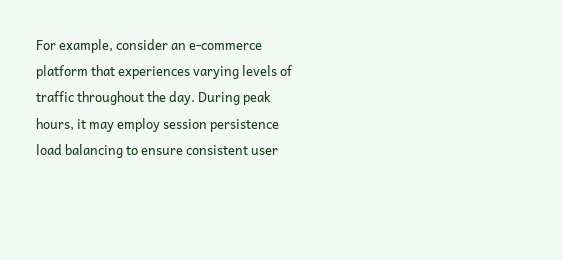For example, consider an e-commerce platform that experiences varying levels of traffic throughout the day. During peak hours, it may employ session persistence load balancing to ensure consistent user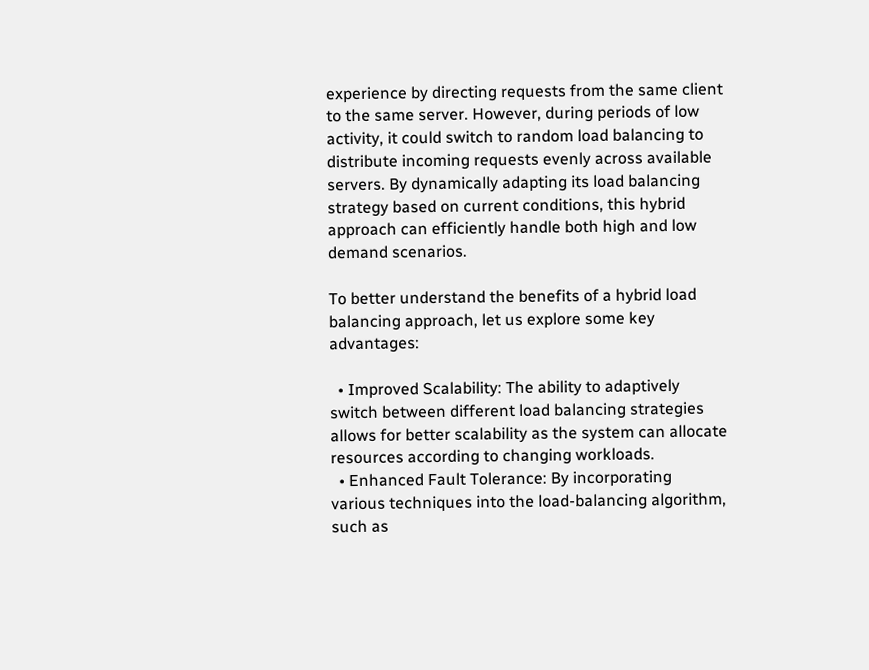experience by directing requests from the same client to the same server. However, during periods of low activity, it could switch to random load balancing to distribute incoming requests evenly across available servers. By dynamically adapting its load balancing strategy based on current conditions, this hybrid approach can efficiently handle both high and low demand scenarios.

To better understand the benefits of a hybrid load balancing approach, let us explore some key advantages:

  • Improved Scalability: The ability to adaptively switch between different load balancing strategies allows for better scalability as the system can allocate resources according to changing workloads.
  • Enhanced Fault Tolerance: By incorporating various techniques into the load-balancing algorithm, such as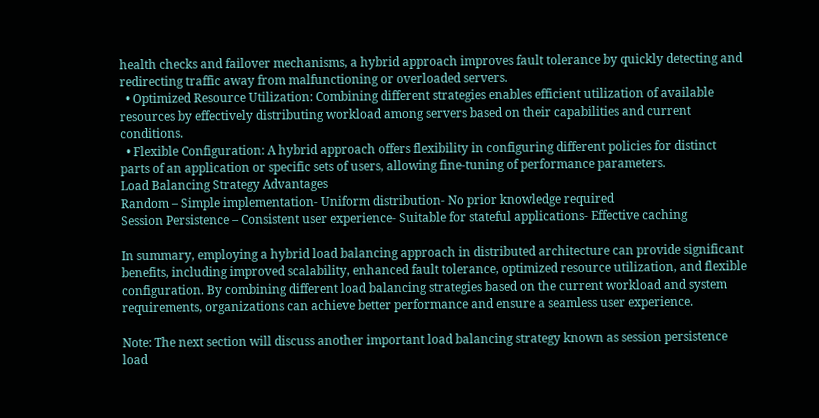health checks and failover mechanisms, a hybrid approach improves fault tolerance by quickly detecting and redirecting traffic away from malfunctioning or overloaded servers.
  • Optimized Resource Utilization: Combining different strategies enables efficient utilization of available resources by effectively distributing workload among servers based on their capabilities and current conditions.
  • Flexible Configuration: A hybrid approach offers flexibility in configuring different policies for distinct parts of an application or specific sets of users, allowing fine-tuning of performance parameters.
Load Balancing Strategy Advantages
Random – Simple implementation- Uniform distribution- No prior knowledge required
Session Persistence – Consistent user experience- Suitable for stateful applications- Effective caching

In summary, employing a hybrid load balancing approach in distributed architecture can provide significant benefits, including improved scalability, enhanced fault tolerance, optimized resource utilization, and flexible configuration. By combining different load balancing strategies based on the current workload and system requirements, organizations can achieve better performance and ensure a seamless user experience.

Note: The next section will discuss another important load balancing strategy known as session persistence load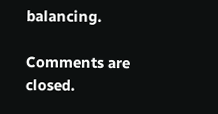balancing.

Comments are closed.